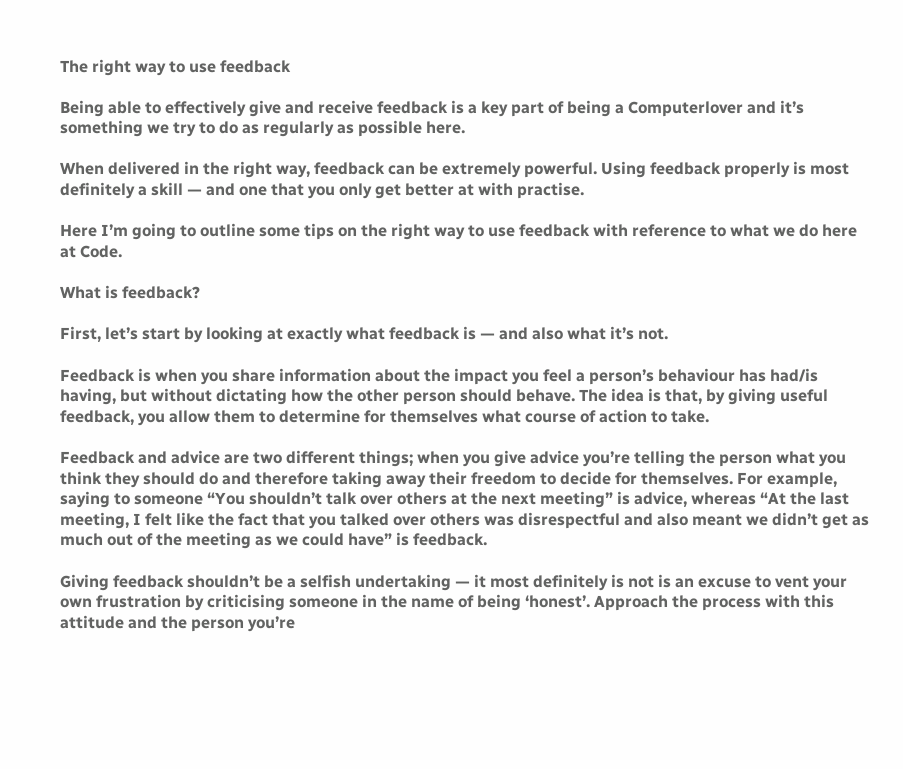The right way to use feedback

Being able to effectively give and receive feedback is a key part of being a Computerlover and it’s something we try to do as regularly as possible here.

When delivered in the right way, feedback can be extremely powerful. Using feedback properly is most definitely a skill — and one that you only get better at with practise.

Here I’m going to outline some tips on the right way to use feedback with reference to what we do here at Code.

What is feedback?

First, let’s start by looking at exactly what feedback is — and also what it’s not.

Feedback is when you share information about the impact you feel a person’s behaviour has had/is having, but without dictating how the other person should behave. The idea is that, by giving useful feedback, you allow them to determine for themselves what course of action to take.

Feedback and advice are two different things; when you give advice you’re telling the person what you think they should do and therefore taking away their freedom to decide for themselves. For example, saying to someone “You shouldn’t talk over others at the next meeting” is advice, whereas “At the last meeting, I felt like the fact that you talked over others was disrespectful and also meant we didn’t get as much out of the meeting as we could have” is feedback.

Giving feedback shouldn’t be a selfish undertaking — it most definitely is not is an excuse to vent your own frustration by criticising someone in the name of being ‘honest’. Approach the process with this attitude and the person you’re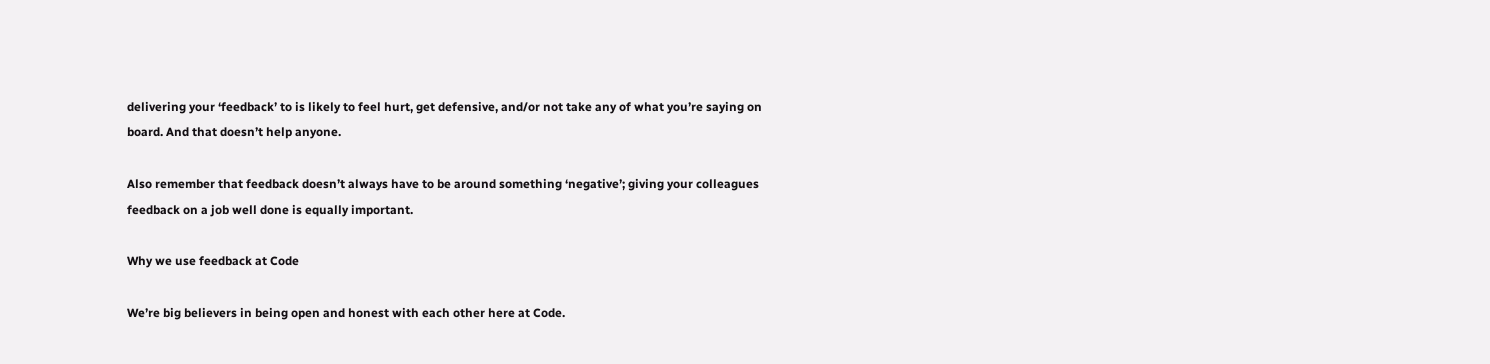delivering your ‘feedback’ to is likely to feel hurt, get defensive, and/or not take any of what you’re saying on board. And that doesn’t help anyone.

Also remember that feedback doesn’t always have to be around something ‘negative’; giving your colleagues feedback on a job well done is equally important.

Why we use feedback at Code

We’re big believers in being open and honest with each other here at Code.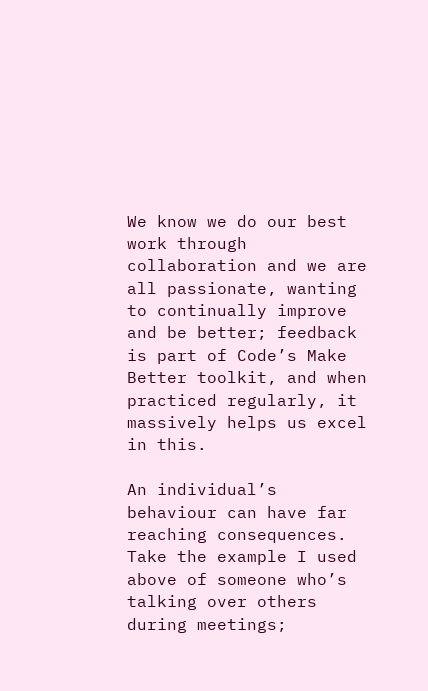We know we do our best work through collaboration and we are all passionate, wanting to continually improve and be better; feedback is part of Code’s Make Better toolkit, and when practiced regularly, it massively helps us excel in this.

An individual’s behaviour can have far reaching consequences. Take the example I used above of someone who’s talking over others during meetings;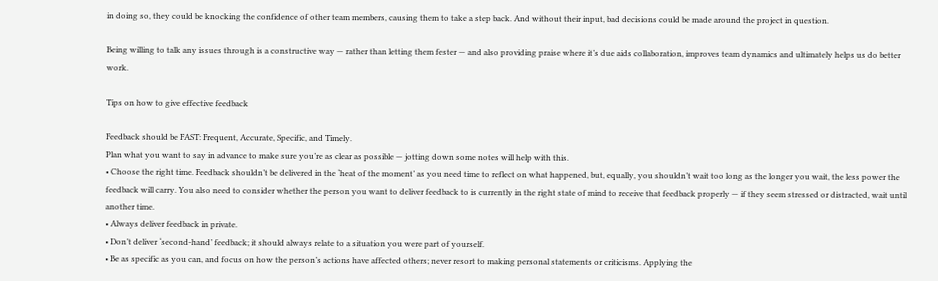in doing so, they could be knocking the confidence of other team members, causing them to take a step back. And without their input, bad decisions could be made around the project in question.

Being willing to talk any issues through is a constructive way — rather than letting them fester — and also providing praise where it’s due aids collaboration, improves team dynamics and ultimately helps us do better work.

Tips on how to give effective feedback

Feedback should be FAST: Frequent, Accurate, Specific, and Timely.
Plan what you want to say in advance to make sure you’re as clear as possible — jotting down some notes will help with this.
• Choose the right time. Feedback shouldn’t be delivered in the ‘heat of the moment’ as you need time to reflect on what happened, but, equally, you shouldn’t wait too long as the longer you wait, the less power the feedback will carry. You also need to consider whether the person you want to deliver feedback to is currently in the right state of mind to receive that feedback properly — if they seem stressed or distracted, wait until another time.
• Always deliver feedback in private.
• Don’t deliver ‘second-hand’ feedback; it should always relate to a situation you were part of yourself.
• Be as specific as you can, and focus on how the person’s actions have affected others; never resort to making personal statements or criticisms. Applying the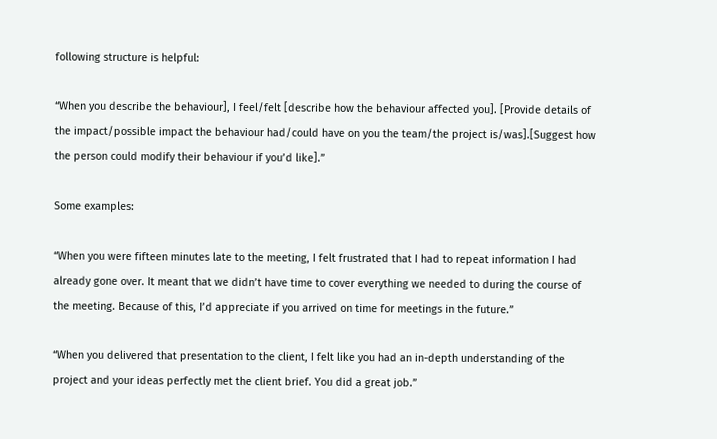following structure is helpful:

“When you describe the behaviour], I feel/felt [describe how the behaviour affected you]. [Provide details of the impact/possible impact the behaviour had/could have on you the team/the project is/was].[Suggest how the person could modify their behaviour if you’d like].”

Some examples:

“When you were fifteen minutes late to the meeting, I felt frustrated that I had to repeat information I had already gone over. It meant that we didn’t have time to cover everything we needed to during the course of the meeting. Because of this, I’d appreciate if you arrived on time for meetings in the future.”

“When you delivered that presentation to the client, I felt like you had an in-depth understanding of the project and your ideas perfectly met the client brief. You did a great job.”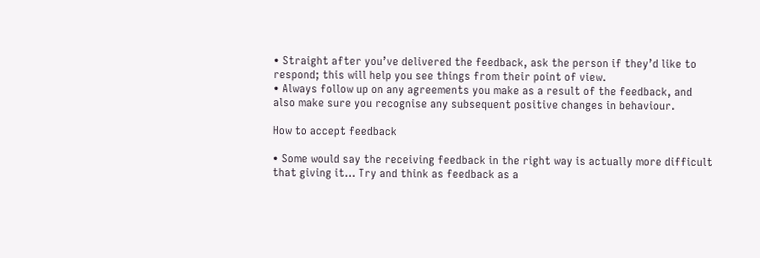• Straight after you’ve delivered the feedback, ask the person if they’d like to respond; this will help you see things from their point of view.
• Always follow up on any agreements you make as a result of the feedback, and also make sure you recognise any subsequent positive changes in behaviour.

How to accept feedback

• Some would say the receiving feedback in the right way is actually more difficult that giving it… Try and think as feedback as a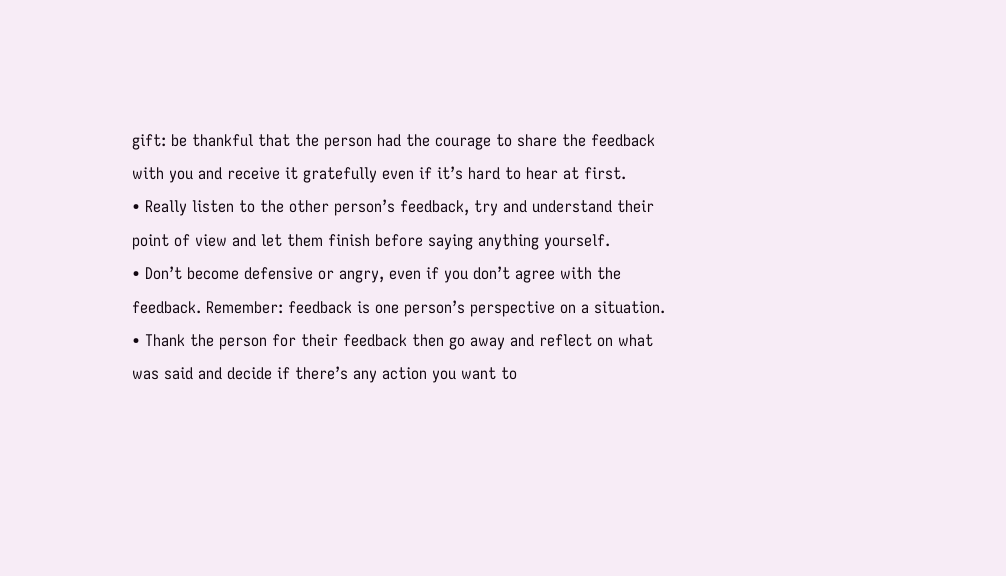gift: be thankful that the person had the courage to share the feedback with you and receive it gratefully even if it’s hard to hear at first.
• Really listen to the other person’s feedback, try and understand their point of view and let them finish before saying anything yourself.
• Don’t become defensive or angry, even if you don’t agree with the feedback. Remember: feedback is one person’s perspective on a situation.
• Thank the person for their feedback then go away and reflect on what was said and decide if there’s any action you want to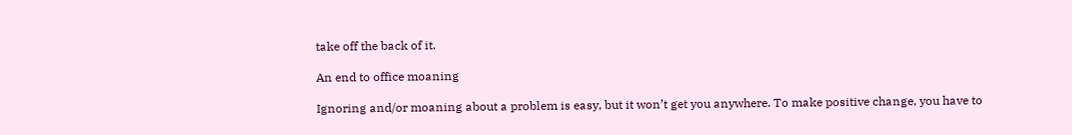take off the back of it.

An end to office moaning

Ignoring and/or moaning about a problem is easy, but it won’t get you anywhere. To make positive change, you have to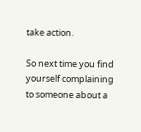take action.

So next time you find yourself complaining to someone about a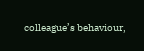colleague’s behaviour,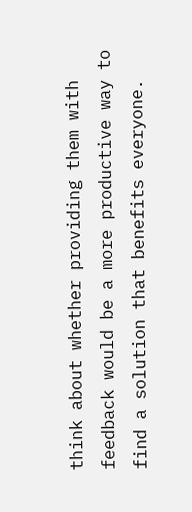think about whether providing them with feedback would be a more productive way to find a solution that benefits everyone.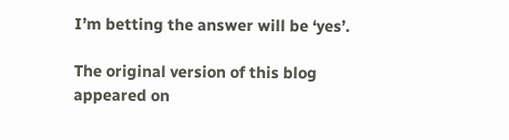I’m betting the answer will be ‘yes’.

The original version of this blog appeared on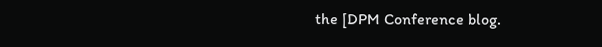the [DPM Conference blog.